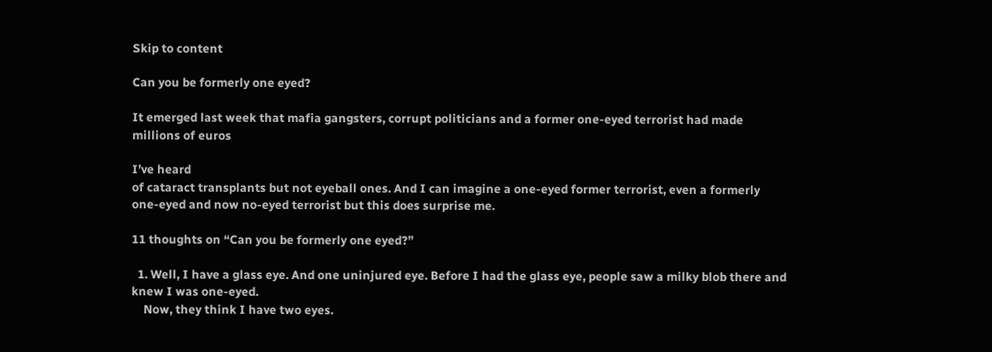Skip to content

Can you be formerly one eyed?

It emerged last week that mafia gangsters, corrupt politicians and a former one-eyed terrorist had made millions of euros

I’ve heard
of cataract transplants but not eyeball ones. And I can imagine a one-eyed former terrorist, even a formerly one-eyed and now no-eyed terrorist but this does surprise me.

11 thoughts on “Can you be formerly one eyed?”

  1. Well, I have a glass eye. And one uninjured eye. Before I had the glass eye, people saw a milky blob there and knew I was one-eyed.
    Now, they think I have two eyes.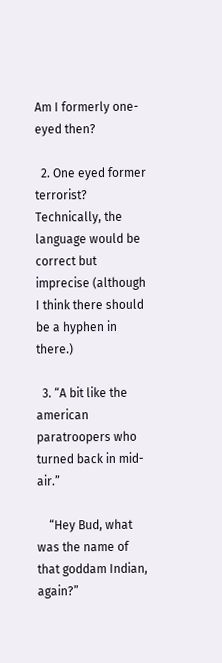Am I formerly one-eyed then?

  2. One eyed former terrorist? Technically, the language would be correct but imprecise (although I think there should be a hyphen in there.)

  3. “A bit like the american paratroopers who turned back in mid-air.”

    “Hey Bud, what was the name of that goddam Indian, again?”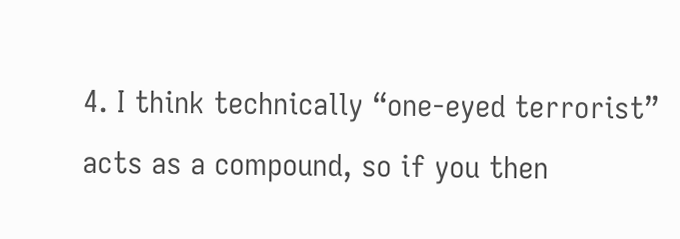4. I think technically “one-eyed terrorist” acts as a compound, so if you then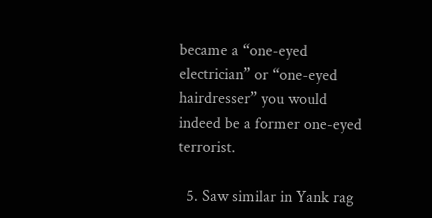became a “one-eyed electrician” or “one-eyed hairdresser” you would indeed be a former one-eyed terrorist.

  5. Saw similar in Yank rag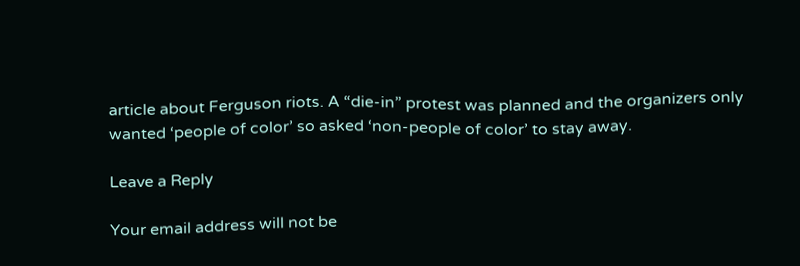article about Ferguson riots. A “die-in” protest was planned and the organizers only wanted ‘people of color’ so asked ‘non-people of color’ to stay away.

Leave a Reply

Your email address will not be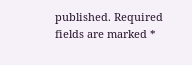published. Required fields are marked *